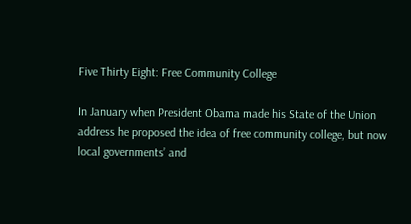Five Thirty Eight: Free Community College

In January when President Obama made his State of the Union address he proposed the idea of free community college, but now local governments’ and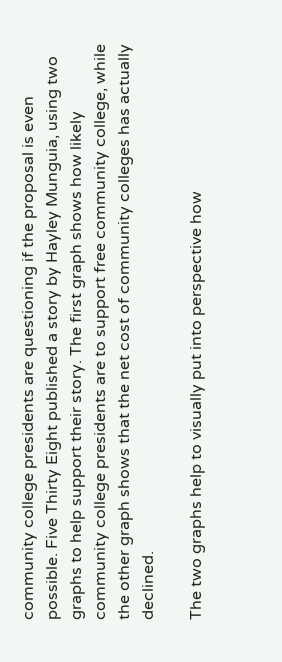community college presidents are questioning if the proposal is even possible. Five Thirty Eight published a story by Hayley Munguia, using two graphs to help support their story. The first graph shows how likely community college presidents are to support free community college, while the other graph shows that the net cost of community colleges has actually declined.

The two graphs help to visually put into perspective how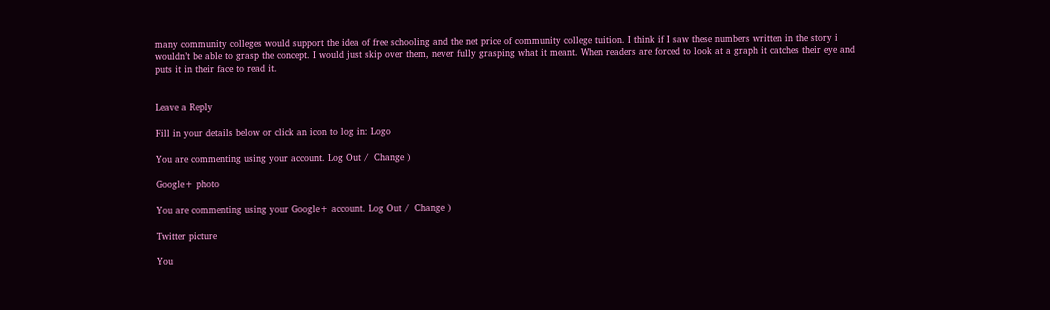many community colleges would support the idea of free schooling and the net price of community college tuition. I think if I saw these numbers written in the story i wouldn’t be able to grasp the concept. I would just skip over them, never fully grasping what it meant. When readers are forced to look at a graph it catches their eye and puts it in their face to read it.


Leave a Reply

Fill in your details below or click an icon to log in: Logo

You are commenting using your account. Log Out /  Change )

Google+ photo

You are commenting using your Google+ account. Log Out /  Change )

Twitter picture

You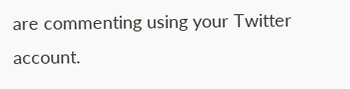are commenting using your Twitter account.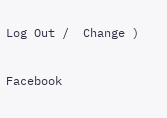Log Out /  Change )

Facebook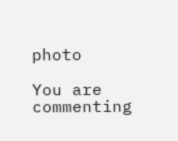photo

You are commenting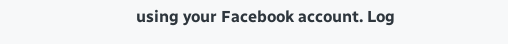using your Facebook account. Log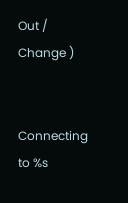Out /  Change )


Connecting to %s